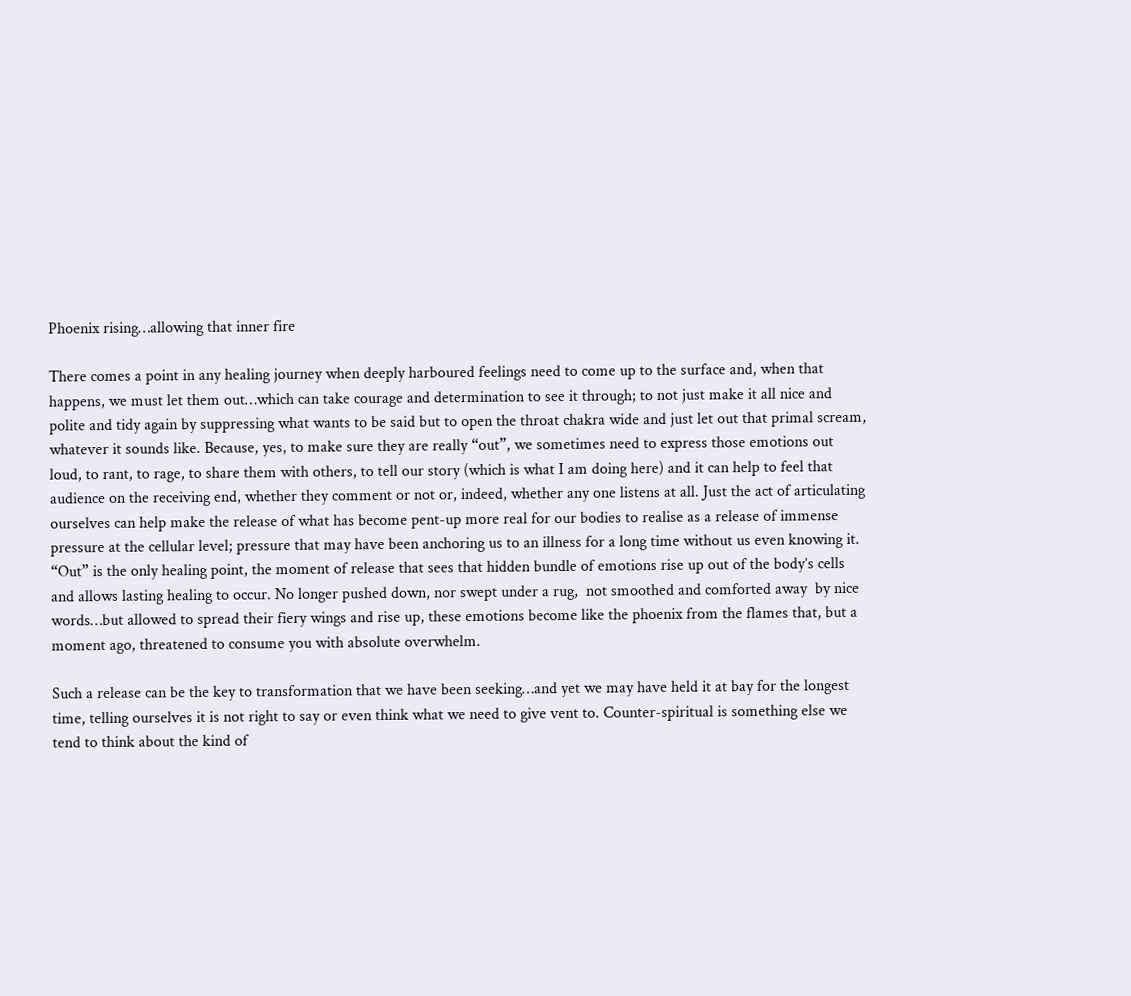Phoenix rising…allowing that inner fire

There comes a point in any healing journey when deeply harboured feelings need to come up to the surface and, when that happens, we must let them out…which can take courage and determination to see it through; to not just make it all nice and polite and tidy again by suppressing what wants to be said but to open the throat chakra wide and just let out that primal scream, whatever it sounds like. Because, yes, to make sure they are really “out”, we sometimes need to express those emotions out loud, to rant, to rage, to share them with others, to tell our story (which is what I am doing here) and it can help to feel that audience on the receiving end, whether they comment or not or, indeed, whether any one listens at all. Just the act of articulating ourselves can help make the release of what has become pent-up more real for our bodies to realise as a release of immense pressure at the cellular level; pressure that may have been anchoring us to an illness for a long time without us even knowing it. “Out” is the only healing point, the moment of release that sees that hidden bundle of emotions rise up out of the body’s cells and allows lasting healing to occur. No longer pushed down, nor swept under a rug,  not smoothed and comforted away  by nice words…but allowed to spread their fiery wings and rise up, these emotions become like the phoenix from the flames that, but a moment ago, threatened to consume you with absolute overwhelm.

Such a release can be the key to transformation that we have been seeking…and yet we may have held it at bay for the longest time, telling ourselves it is not right to say or even think what we need to give vent to. Counter-spiritual is something else we tend to think about the kind of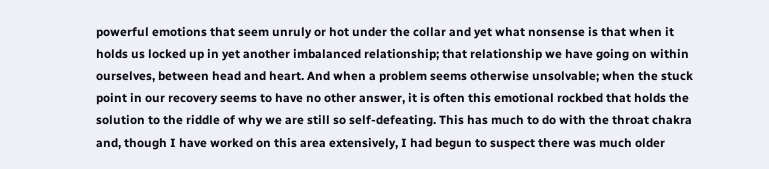powerful emotions that seem unruly or hot under the collar and yet what nonsense is that when it holds us locked up in yet another imbalanced relationship; that relationship we have going on within ourselves, between head and heart. And when a problem seems otherwise unsolvable; when the stuck point in our recovery seems to have no other answer, it is often this emotional rockbed that holds the solution to the riddle of why we are still so self-defeating. This has much to do with the throat chakra and, though I have worked on this area extensively, I had begun to suspect there was much older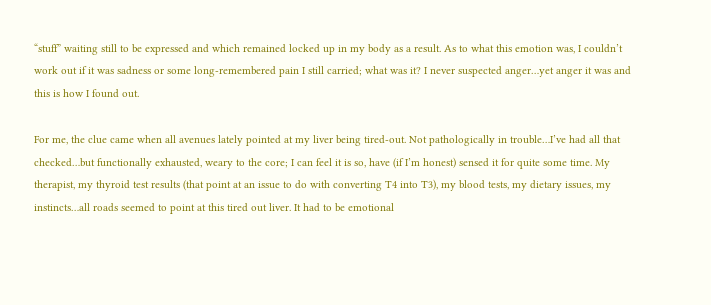“stuff” waiting still to be expressed and which remained locked up in my body as a result. As to what this emotion was, I couldn’t work out if it was sadness or some long-remembered pain I still carried; what was it? I never suspected anger…yet anger it was and this is how I found out.

For me, the clue came when all avenues lately pointed at my liver being tired-out. Not pathologically in trouble…I’ve had all that checked…but functionally exhausted, weary to the core; I can feel it is so, have (if I’m honest) sensed it for quite some time. My therapist, my thyroid test results (that point at an issue to do with converting T4 into T3), my blood tests, my dietary issues, my instincts…all roads seemed to point at this tired out liver. It had to be emotional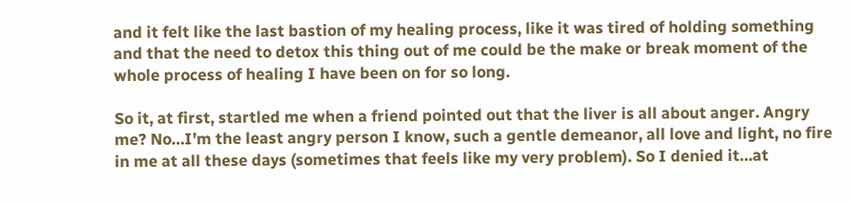and it felt like the last bastion of my healing process, like it was tired of holding something and that the need to detox this thing out of me could be the make or break moment of the whole process of healing I have been on for so long.

So it, at first, startled me when a friend pointed out that the liver is all about anger. Angry me? No…I’m the least angry person I know, such a gentle demeanor, all love and light, no fire in me at all these days (sometimes that feels like my very problem). So I denied it…at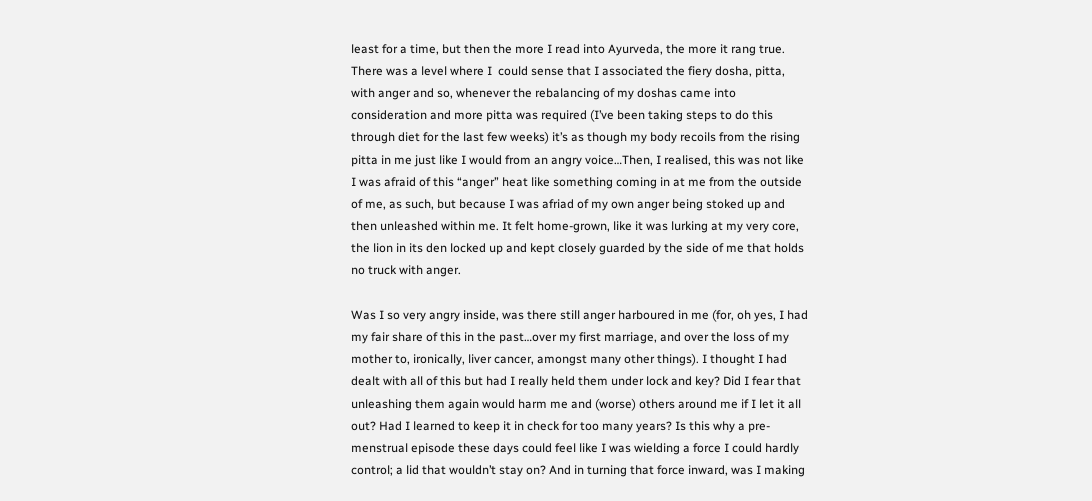least for a time, but then the more I read into Ayurveda, the more it rang true. There was a level where I  could sense that I associated the fiery dosha, pitta, with anger and so, whenever the rebalancing of my doshas came into consideration and more pitta was required (I’ve been taking steps to do this through diet for the last few weeks) it’s as though my body recoils from the rising pitta in me just like I would from an angry voice…Then, I realised, this was not like I was afraid of this “anger” heat like something coming in at me from the outside of me, as such, but because I was afriad of my own anger being stoked up and then unleashed within me. It felt home-grown, like it was lurking at my very core, the lion in its den locked up and kept closely guarded by the side of me that holds no truck with anger.

Was I so very angry inside, was there still anger harboured in me (for, oh yes, I had my fair share of this in the past…over my first marriage, and over the loss of my mother to, ironically, liver cancer, amongst many other things). I thought I had dealt with all of this but had I really held them under lock and key? Did I fear that unleashing them again would harm me and (worse) others around me if I let it all out? Had I learned to keep it in check for too many years? Is this why a pre-menstrual episode these days could feel like I was wielding a force I could hardly control; a lid that wouldn’t stay on? And in turning that force inward, was I making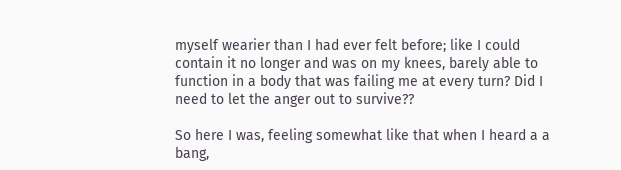myself wearier than I had ever felt before; like I could contain it no longer and was on my knees, barely able to function in a body that was failing me at every turn? Did I need to let the anger out to survive??

So here I was, feeling somewhat like that when I heard a a bang,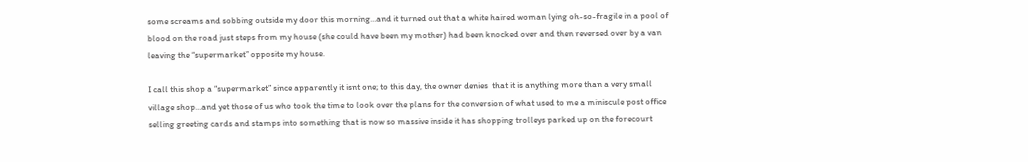some screams and sobbing outside my door this morning…and it turned out that a white haired woman lying oh-so-fragile in a pool of blood on the road just steps from my house (she could have been my mother) had been knocked over and then reversed over by a van leaving the “supermarket” opposite my house.

I call this shop a “supermarket” since apparently it isnt one; to this day, the owner denies  that it is anything more than a very small village shop…and yet those of us who took the time to look over the plans for the conversion of what used to me a miniscule post office selling greeting cards and stamps into something that is now so massive inside it has shopping trolleys parked up on the forecourt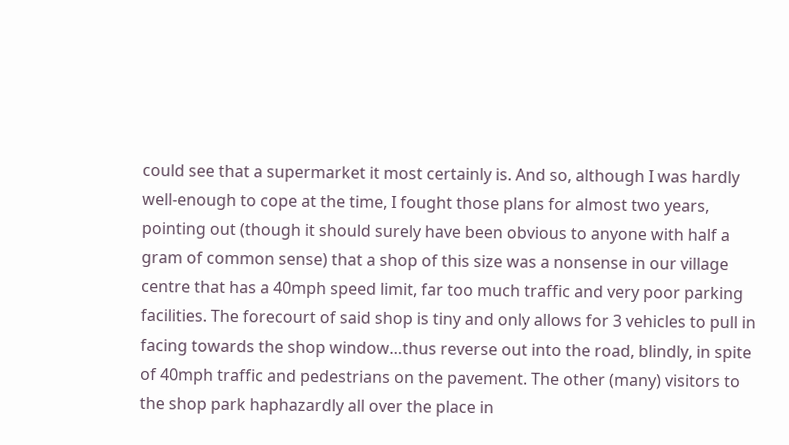could see that a supermarket it most certainly is. And so, although I was hardly well-enough to cope at the time, I fought those plans for almost two years, pointing out (though it should surely have been obvious to anyone with half a gram of common sense) that a shop of this size was a nonsense in our village centre that has a 40mph speed limit, far too much traffic and very poor parking facilities. The forecourt of said shop is tiny and only allows for 3 vehicles to pull in facing towards the shop window…thus reverse out into the road, blindly, in spite of 40mph traffic and pedestrians on the pavement. The other (many) visitors to the shop park haphazardly all over the place in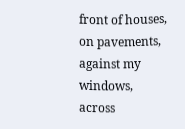front of houses,  on pavements, against my windows, across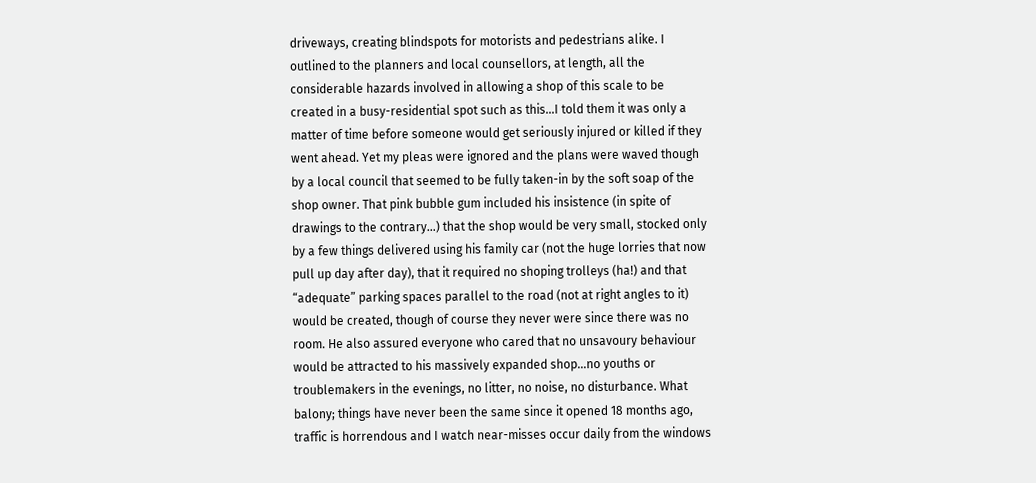driveways, creating blindspots for motorists and pedestrians alike. I outlined to the planners and local counsellors, at length, all the considerable hazards involved in allowing a shop of this scale to be created in a busy-residential spot such as this…I told them it was only a matter of time before someone would get seriously injured or killed if they went ahead. Yet my pleas were ignored and the plans were waved though by a local council that seemed to be fully taken-in by the soft soap of the shop owner. That pink bubble gum included his insistence (in spite of drawings to the contrary…) that the shop would be very small, stocked only by a few things delivered using his family car (not the huge lorries that now pull up day after day), that it required no shoping trolleys (ha!) and that “adequate” parking spaces parallel to the road (not at right angles to it) would be created, though of course they never were since there was no room. He also assured everyone who cared that no unsavoury behaviour would be attracted to his massively expanded shop…no youths or troublemakers in the evenings, no litter, no noise, no disturbance. What balony; things have never been the same since it opened 18 months ago, traffic is horrendous and I watch near-misses occur daily from the windows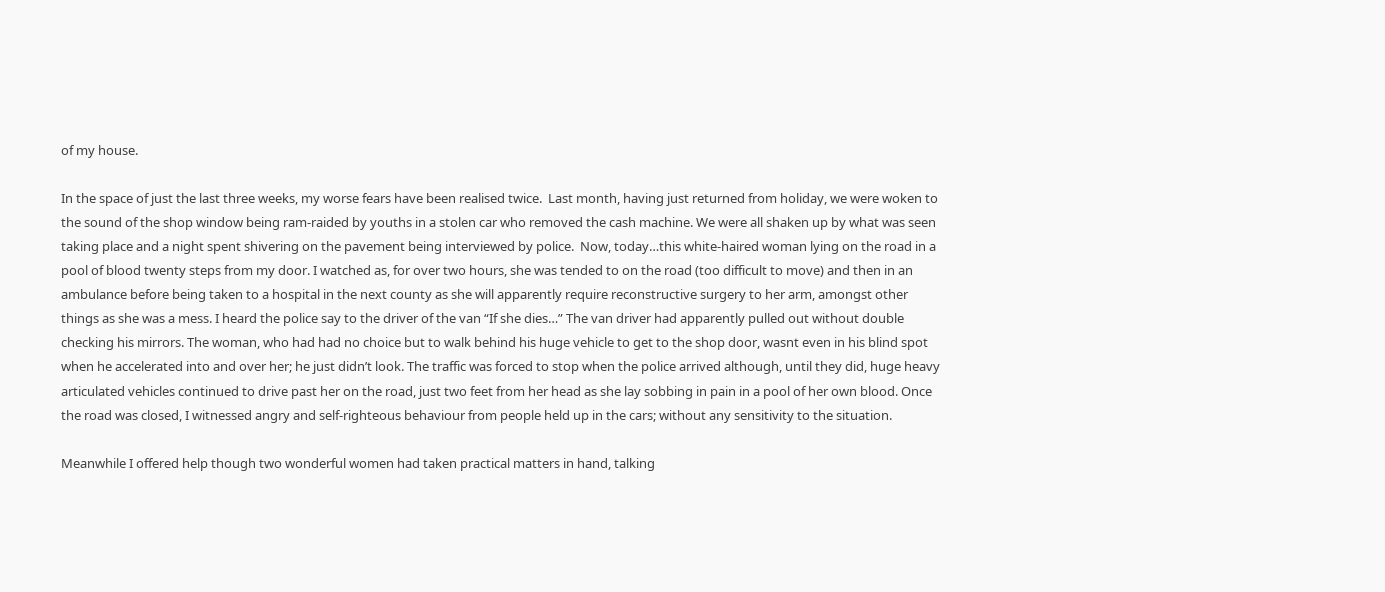of my house.

In the space of just the last three weeks, my worse fears have been realised twice.  Last month, having just returned from holiday, we were woken to the sound of the shop window being ram-raided by youths in a stolen car who removed the cash machine. We were all shaken up by what was seen taking place and a night spent shivering on the pavement being interviewed by police.  Now, today…this white-haired woman lying on the road in a pool of blood twenty steps from my door. I watched as, for over two hours, she was tended to on the road (too difficult to move) and then in an ambulance before being taken to a hospital in the next county as she will apparently require reconstructive surgery to her arm, amongst other things as she was a mess. I heard the police say to the driver of the van “If she dies…” The van driver had apparently pulled out without double checking his mirrors. The woman, who had had no choice but to walk behind his huge vehicle to get to the shop door, wasnt even in his blind spot when he accelerated into and over her; he just didn’t look. The traffic was forced to stop when the police arrived although, until they did, huge heavy articulated vehicles continued to drive past her on the road, just two feet from her head as she lay sobbing in pain in a pool of her own blood. Once the road was closed, I witnessed angry and self-righteous behaviour from people held up in the cars; without any sensitivity to the situation.

Meanwhile I offered help though two wonderful women had taken practical matters in hand, talking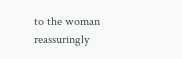to the woman reassuringly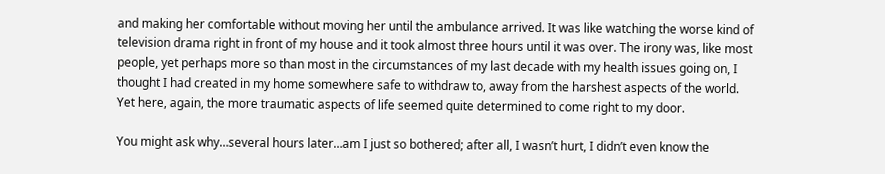and making her comfortable without moving her until the ambulance arrived. It was like watching the worse kind of television drama right in front of my house and it took almost three hours until it was over. The irony was, like most people, yet perhaps more so than most in the circumstances of my last decade with my health issues going on, I thought I had created in my home somewhere safe to withdraw to, away from the harshest aspects of the world. Yet here, again, the more traumatic aspects of life seemed quite determined to come right to my door.

You might ask why…several hours later…am I just so bothered; after all, I wasn’t hurt, I didn’t even know the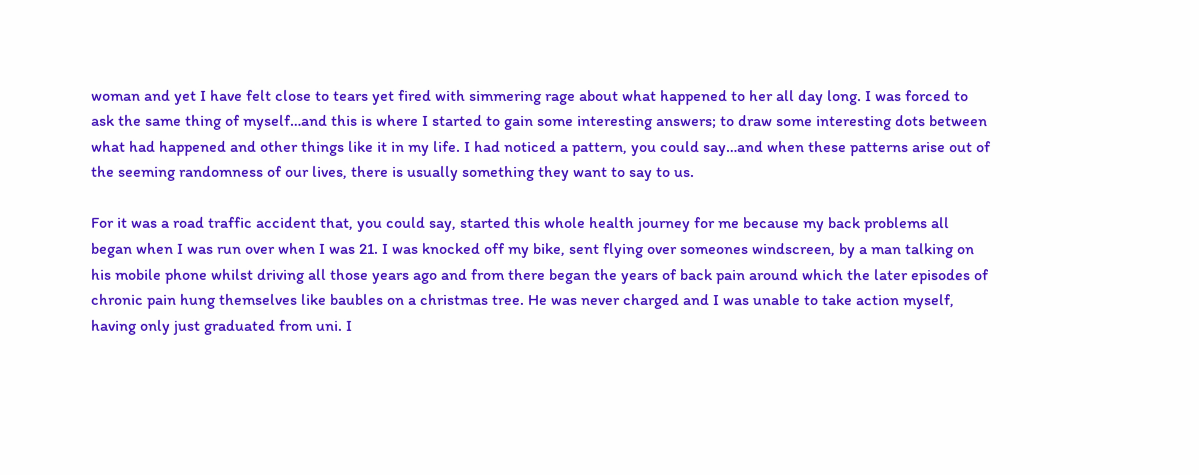woman and yet I have felt close to tears yet fired with simmering rage about what happened to her all day long. I was forced to ask the same thing of myself…and this is where I started to gain some interesting answers; to draw some interesting dots between what had happened and other things like it in my life. I had noticed a pattern, you could say…and when these patterns arise out of the seeming randomness of our lives, there is usually something they want to say to us.

For it was a road traffic accident that, you could say, started this whole health journey for me because my back problems all began when I was run over when I was 21. I was knocked off my bike, sent flying over someones windscreen, by a man talking on his mobile phone whilst driving all those years ago and from there began the years of back pain around which the later episodes of chronic pain hung themselves like baubles on a christmas tree. He was never charged and I was unable to take action myself, having only just graduated from uni. I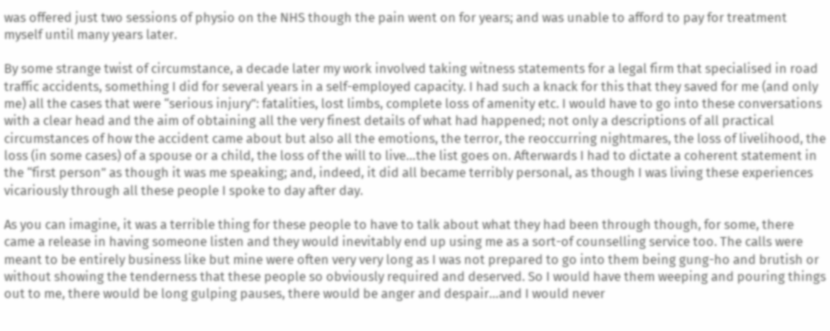was offered just two sessions of physio on the NHS though the pain went on for years; and was unable to afford to pay for treatment myself until many years later.

By some strange twist of circumstance, a decade later my work involved taking witness statements for a legal firm that specialised in road traffic accidents, something I did for several years in a self-employed capacity. I had such a knack for this that they saved for me (and only me) all the cases that were “serious injury”: fatalities, lost limbs, complete loss of amenity etc. I would have to go into these conversations with a clear head and the aim of obtaining all the very finest details of what had happened; not only a descriptions of all practical circumstances of how the accident came about but also all the emotions, the terror, the reoccurring nightmares, the loss of livelihood, the loss (in some cases) of a spouse or a child, the loss of the will to live…the list goes on. Afterwards I had to dictate a coherent statement in the “first person” as though it was me speaking; and, indeed, it did all became terribly personal, as though I was living these experiences vicariously through all these people I spoke to day after day.

As you can imagine, it was a terrible thing for these people to have to talk about what they had been through though, for some, there came a release in having someone listen and they would inevitably end up using me as a sort-of counselling service too. The calls were meant to be entirely business like but mine were often very very long as I was not prepared to go into them being gung-ho and brutish or without showing the tenderness that these people so obviously required and deserved. So I would have them weeping and pouring things out to me, there would be long gulping pauses, there would be anger and despair…and I would never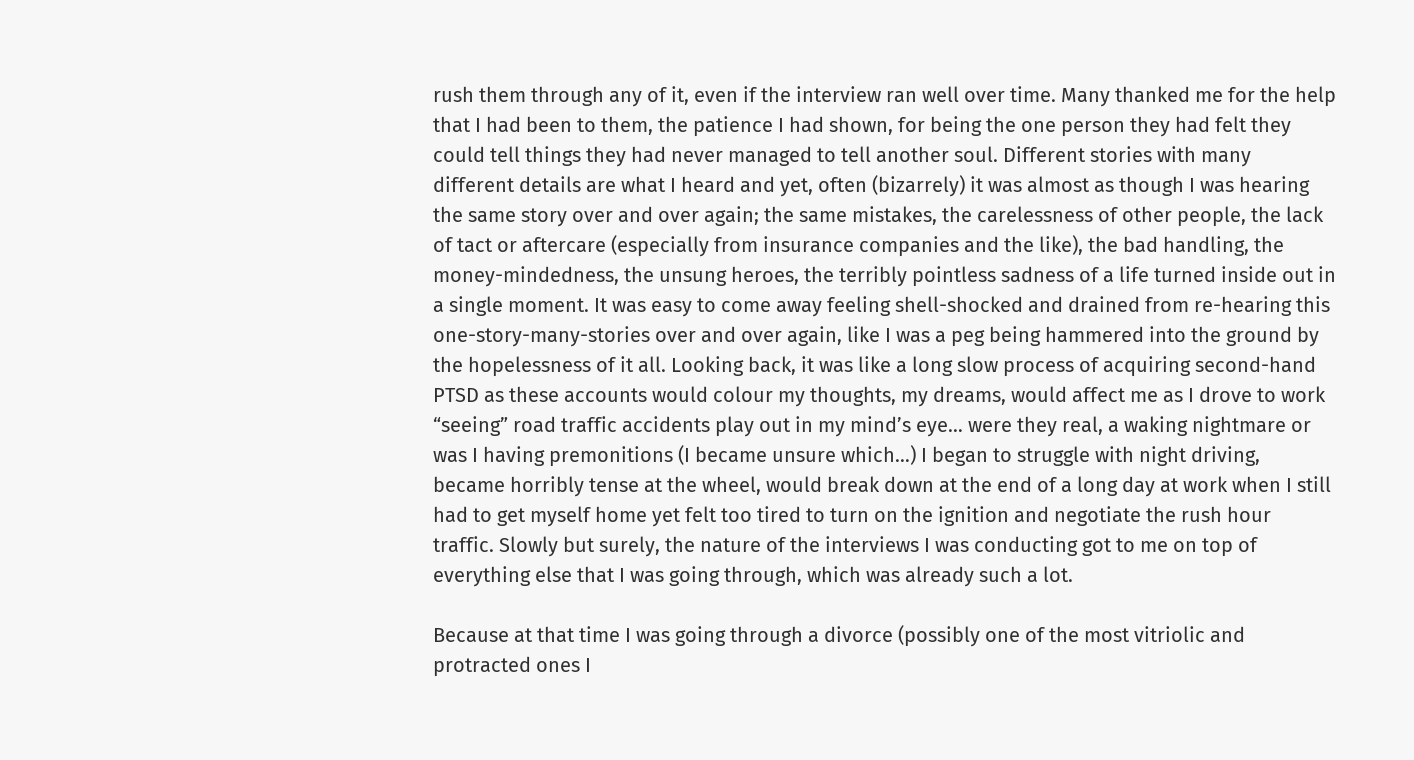rush them through any of it, even if the interview ran well over time. Many thanked me for the help that I had been to them, the patience I had shown, for being the one person they had felt they could tell things they had never managed to tell another soul. Different stories with many different details are what I heard and yet, often (bizarrely) it was almost as though I was hearing the same story over and over again; the same mistakes, the carelessness of other people, the lack of tact or aftercare (especially from insurance companies and the like), the bad handling, the money-mindedness, the unsung heroes, the terribly pointless sadness of a life turned inside out in a single moment. It was easy to come away feeling shell-shocked and drained from re-hearing this one-story-many-stories over and over again, like I was a peg being hammered into the ground by the hopelessness of it all. Looking back, it was like a long slow process of acquiring second-hand PTSD as these accounts would colour my thoughts, my dreams, would affect me as I drove to work “seeing” road traffic accidents play out in my mind’s eye… were they real, a waking nightmare or was I having premonitions (I became unsure which…) I began to struggle with night driving, became horribly tense at the wheel, would break down at the end of a long day at work when I still had to get myself home yet felt too tired to turn on the ignition and negotiate the rush hour traffic. Slowly but surely, the nature of the interviews I was conducting got to me on top of everything else that I was going through, which was already such a lot.

Because at that time I was going through a divorce (possibly one of the most vitriolic and protracted ones I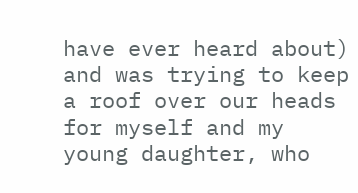have ever heard about) and was trying to keep a roof over our heads for myself and my young daughter, who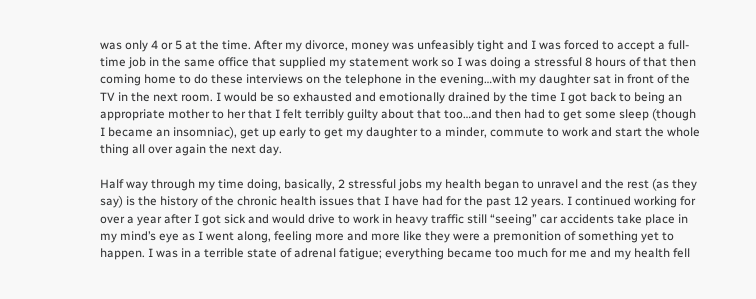was only 4 or 5 at the time. After my divorce, money was unfeasibly tight and I was forced to accept a full-time job in the same office that supplied my statement work so I was doing a stressful 8 hours of that then coming home to do these interviews on the telephone in the evening…with my daughter sat in front of the TV in the next room. I would be so exhausted and emotionally drained by the time I got back to being an appropriate mother to her that I felt terribly guilty about that too…and then had to get some sleep (though I became an insomniac), get up early to get my daughter to a minder, commute to work and start the whole thing all over again the next day.

Half way through my time doing, basically, 2 stressful jobs my health began to unravel and the rest (as they say) is the history of the chronic health issues that I have had for the past 12 years. I continued working for over a year after I got sick and would drive to work in heavy traffic still “seeing” car accidents take place in my mind’s eye as I went along, feeling more and more like they were a premonition of something yet to happen. I was in a terrible state of adrenal fatigue; everything became too much for me and my health fell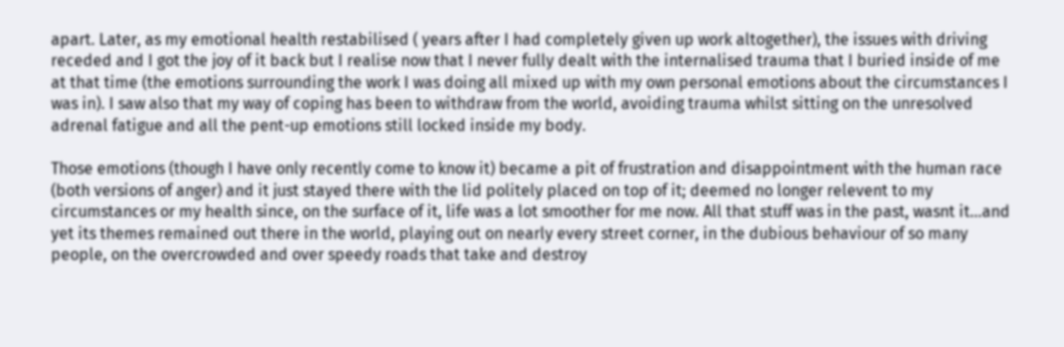apart. Later, as my emotional health restabilised ( years after I had completely given up work altogether), the issues with driving receded and I got the joy of it back but I realise now that I never fully dealt with the internalised trauma that I buried inside of me at that time (the emotions surrounding the work I was doing all mixed up with my own personal emotions about the circumstances I was in). I saw also that my way of coping has been to withdraw from the world, avoiding trauma whilst sitting on the unresolved adrenal fatigue and all the pent-up emotions still locked inside my body.

Those emotions (though I have only recently come to know it) became a pit of frustration and disappointment with the human race (both versions of anger) and it just stayed there with the lid politely placed on top of it; deemed no longer relevent to my circumstances or my health since, on the surface of it, life was a lot smoother for me now. All that stuff was in the past, wasnt it…and yet its themes remained out there in the world, playing out on nearly every street corner, in the dubious behaviour of so many people, on the overcrowded and over speedy roads that take and destroy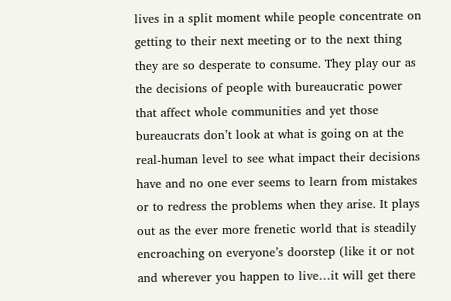lives in a split moment while people concentrate on getting to their next meeting or to the next thing they are so desperate to consume. They play our as the decisions of people with bureaucratic power that affect whole communities and yet those bureaucrats don’t look at what is going on at the real-human level to see what impact their decisions have and no one ever seems to learn from mistakes or to redress the problems when they arise. It plays out as the ever more frenetic world that is steadily encroaching on everyone’s doorstep (like it or not and wherever you happen to live…it will get there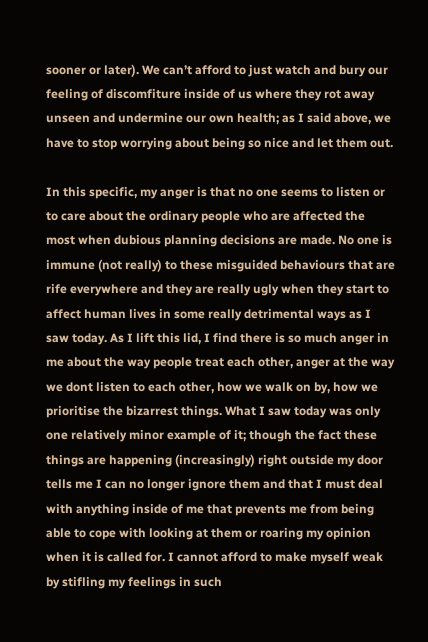sooner or later). We can’t afford to just watch and bury our feeling of discomfiture inside of us where they rot away unseen and undermine our own health; as I said above, we have to stop worrying about being so nice and let them out.

In this specific, my anger is that no one seems to listen or to care about the ordinary people who are affected the most when dubious planning decisions are made. No one is immune (not really) to these misguided behaviours that are rife everywhere and they are really ugly when they start to affect human lives in some really detrimental ways as I saw today. As I lift this lid, I find there is so much anger in me about the way people treat each other, anger at the way we dont listen to each other, how we walk on by, how we prioritise the bizarrest things. What I saw today was only one relatively minor example of it; though the fact these things are happening (increasingly) right outside my door tells me I can no longer ignore them and that I must deal with anything inside of me that prevents me from being able to cope with looking at them or roaring my opinion when it is called for. I cannot afford to make myself weak by stifling my feelings in such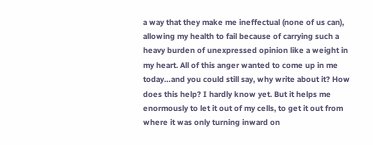a way that they make me ineffectual (none of us can), allowing my health to fail because of carrying such a heavy burden of unexpressed opinion like a weight in my heart. All of this anger wanted to come up in me today…and you could still say, why write about it? How does this help? I hardly know yet. But it helps me enormously to let it out of my cells, to get it out from where it was only turning inward on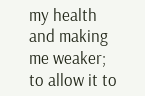my health and making me weaker; to allow it to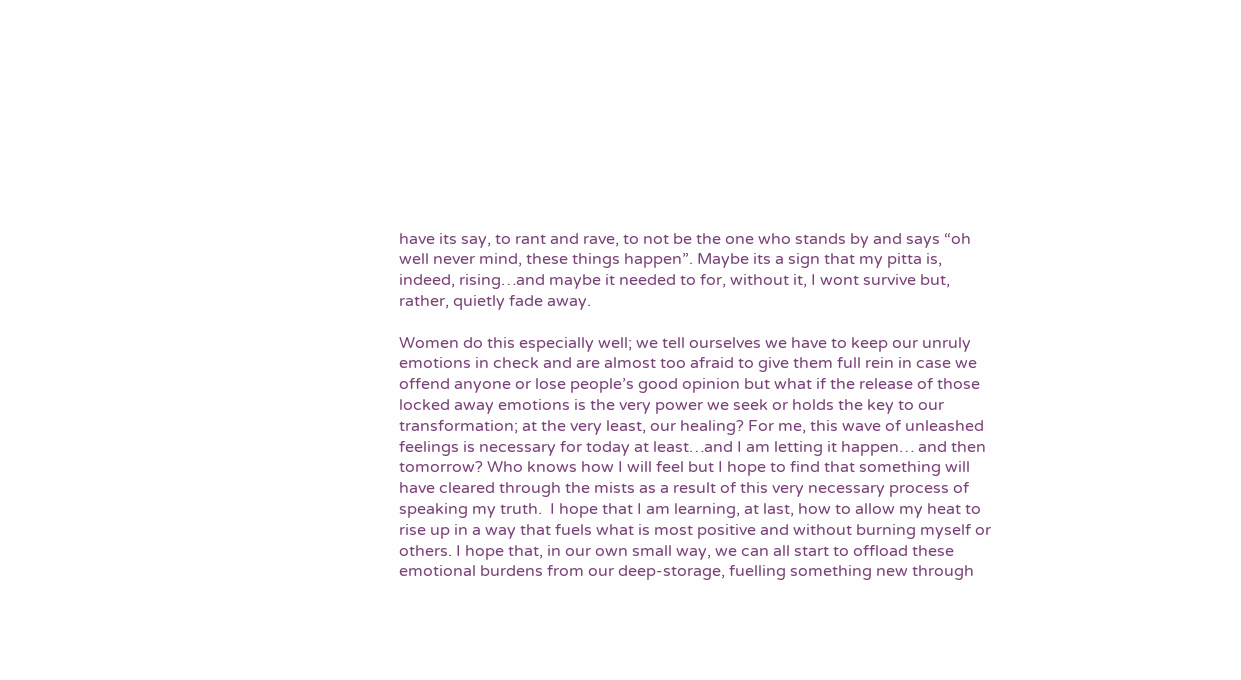have its say, to rant and rave, to not be the one who stands by and says “oh well never mind, these things happen”. Maybe its a sign that my pitta is, indeed, rising…and maybe it needed to for, without it, I wont survive but, rather, quietly fade away.

Women do this especially well; we tell ourselves we have to keep our unruly emotions in check and are almost too afraid to give them full rein in case we offend anyone or lose people’s good opinion but what if the release of those locked away emotions is the very power we seek or holds the key to our transformation; at the very least, our healing? For me, this wave of unleashed feelings is necessary for today at least…and I am letting it happen… and then tomorrow? Who knows how I will feel but I hope to find that something will have cleared through the mists as a result of this very necessary process of speaking my truth.  I hope that I am learning, at last, how to allow my heat to rise up in a way that fuels what is most positive and without burning myself or others. I hope that, in our own small way, we can all start to offload these emotional burdens from our deep-storage, fuelling something new through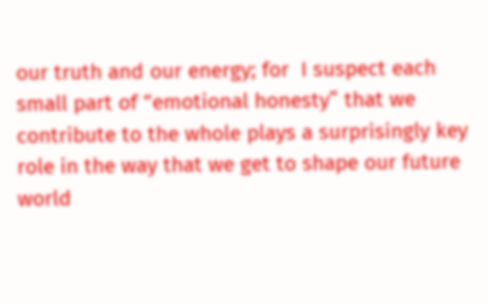our truth and our energy; for  I suspect each small part of “emotional honesty” that we contribute to the whole plays a surprisingly key role in the way that we get to shape our future world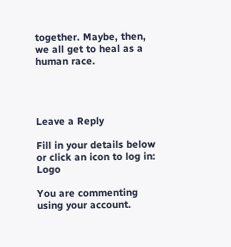together. Maybe, then, we all get to heal as a human race.




Leave a Reply

Fill in your details below or click an icon to log in: Logo

You are commenting using your account.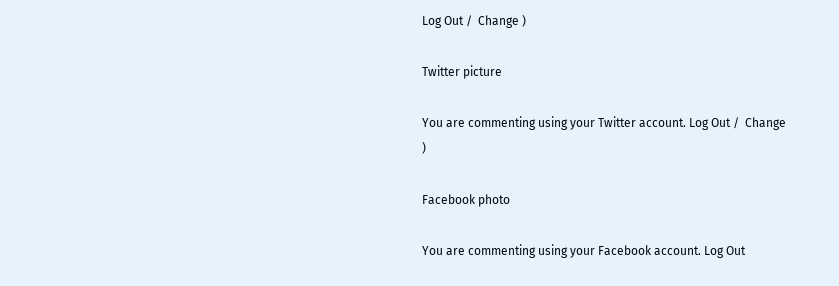Log Out /  Change )

Twitter picture

You are commenting using your Twitter account. Log Out /  Change )

Facebook photo

You are commenting using your Facebook account. Log Out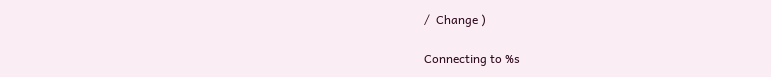/  Change )

Connecting to %s